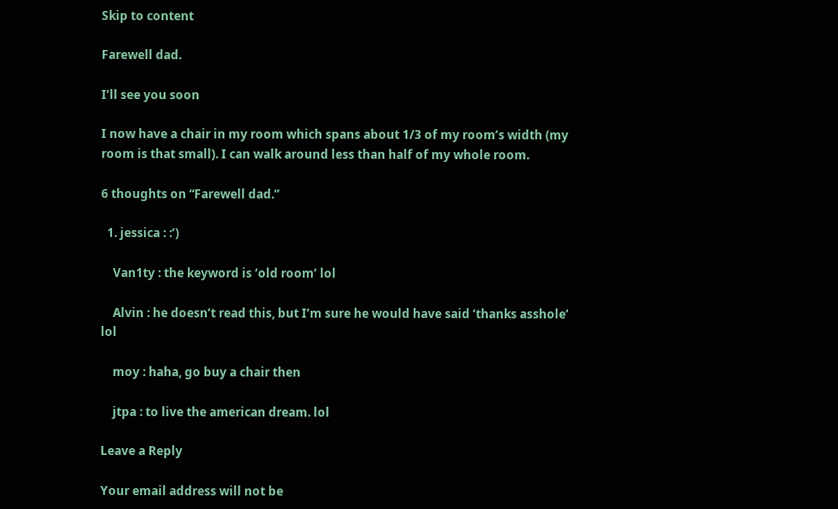Skip to content

Farewell dad.

I’ll see you soon

I now have a chair in my room which spans about 1/3 of my room’s width (my room is that small). I can walk around less than half of my whole room.

6 thoughts on “Farewell dad.”

  1. jessica : :’)

    Van1ty : the keyword is ‘old room’ lol

    Alvin : he doesn’t read this, but I’m sure he would have said ‘thanks asshole’ lol

    moy : haha, go buy a chair then

    jtpa : to live the american dream. lol

Leave a Reply

Your email address will not be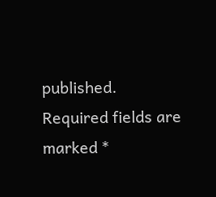published. Required fields are marked *